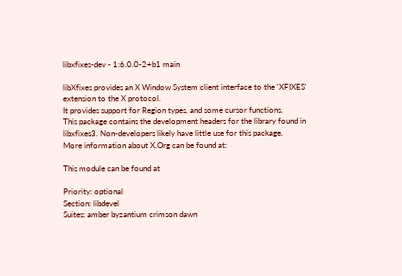libxfixes-dev - 1:6.0.0-2+b1 main

libXfixes provides an X Window System client interface to the 'XFIXES'
extension to the X protocol.
It provides support for Region types, and some cursor functions.
This package contains the development headers for the library found in
libxfixes3. Non-developers likely have little use for this package.
More information about X.Org can be found at:

This module can be found at

Priority: optional
Section: libdevel
Suites: amber byzantium crimson dawn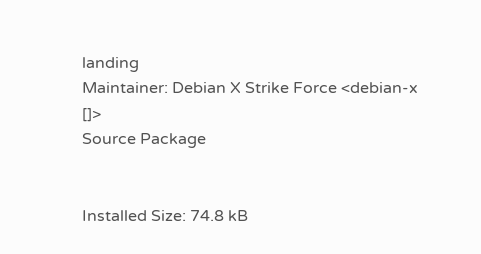landing
Maintainer: Debian X Strike Force <debian-x []>
Source Package


Installed Size: 74.8 kB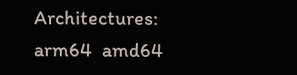Architectures: arm64  amd64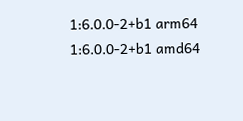1:6.0.0-2+b1 arm64 1:6.0.0-2+b1 amd64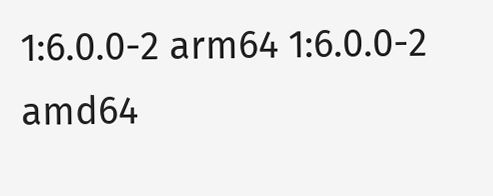1:6.0.0-2 arm64 1:6.0.0-2 amd64